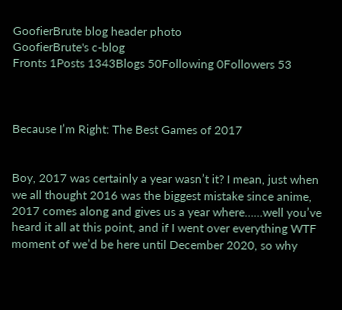GoofierBrute blog header photo
GoofierBrute's c-blog
Fronts 1Posts 1343Blogs 50Following 0Followers 53



Because I’m Right: The Best Games of 2017


Boy, 2017 was certainly a year wasn’t it? I mean, just when we all thought 2016 was the biggest mistake since anime, 2017 comes along and gives us a year where……well you’ve heard it all at this point, and if I went over everything WTF moment of we’d be here until December 2020, so why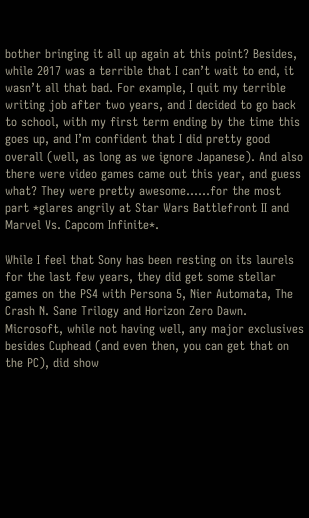bother bringing it all up again at this point? Besides, while 2017 was a terrible that I can’t wait to end, it wasn’t all that bad. For example, I quit my terrible writing job after two years, and I decided to go back to school, with my first term ending by the time this goes up, and I’m confident that I did pretty good overall (well, as long as we ignore Japanese). And also there were video games came out this year, and guess what? They were pretty awesome……for the most part *glares angrily at Star Wars Battlefront II and Marvel Vs. Capcom Infinite*.

While I feel that Sony has been resting on its laurels for the last few years, they did get some stellar games on the PS4 with Persona 5, Nier Automata, The Crash N. Sane Trilogy and Horizon Zero Dawn. Microsoft, while not having well, any major exclusives besides Cuphead (and even then, you can get that on the PC), did show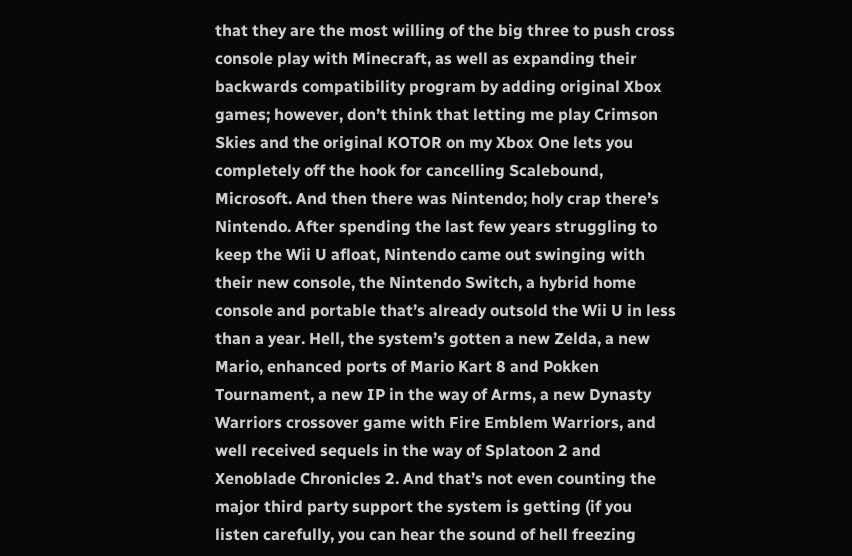that they are the most willing of the big three to push cross console play with Minecraft, as well as expanding their backwards compatibility program by adding original Xbox games; however, don’t think that letting me play Crimson Skies and the original KOTOR on my Xbox One lets you completely off the hook for cancelling Scalebound, Microsoft. And then there was Nintendo; holy crap there’s Nintendo. After spending the last few years struggling to keep the Wii U afloat, Nintendo came out swinging with their new console, the Nintendo Switch, a hybrid home console and portable that’s already outsold the Wii U in less than a year. Hell, the system’s gotten a new Zelda, a new Mario, enhanced ports of Mario Kart 8 and Pokken Tournament, a new IP in the way of Arms, a new Dynasty Warriors crossover game with Fire Emblem Warriors, and well received sequels in the way of Splatoon 2 and Xenoblade Chronicles 2. And that’s not even counting the major third party support the system is getting (if you listen carefully, you can hear the sound of hell freezing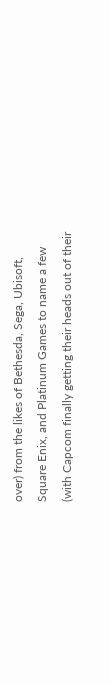over) from the likes of Bethesda, Sega, Ubisoft, Square Enix, and Platinum Games to name a few (with Capcom finally getting their heads out of their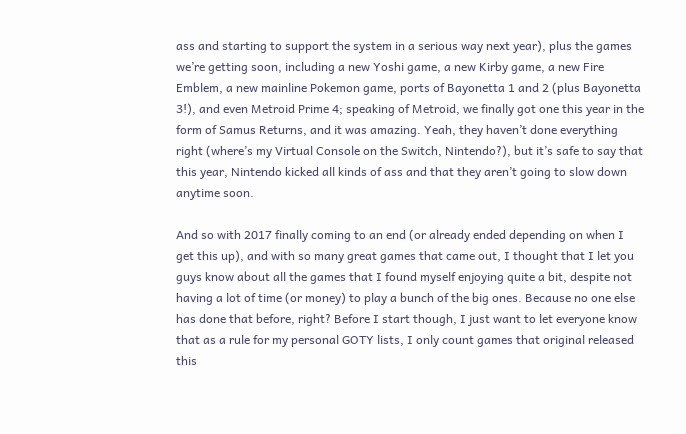ass and starting to support the system in a serious way next year), plus the games we’re getting soon, including a new Yoshi game, a new Kirby game, a new Fire Emblem, a new mainline Pokemon game, ports of Bayonetta 1 and 2 (plus Bayonetta 3!), and even Metroid Prime 4; speaking of Metroid, we finally got one this year in the form of Samus Returns, and it was amazing. Yeah, they haven’t done everything right (where’s my Virtual Console on the Switch, Nintendo?), but it’s safe to say that this year, Nintendo kicked all kinds of ass and that they aren’t going to slow down anytime soon.

And so with 2017 finally coming to an end (or already ended depending on when I get this up), and with so many great games that came out, I thought that I let you guys know about all the games that I found myself enjoying quite a bit, despite not having a lot of time (or money) to play a bunch of the big ones. Because no one else has done that before, right? Before I start though, I just want to let everyone know that as a rule for my personal GOTY lists, I only count games that original released this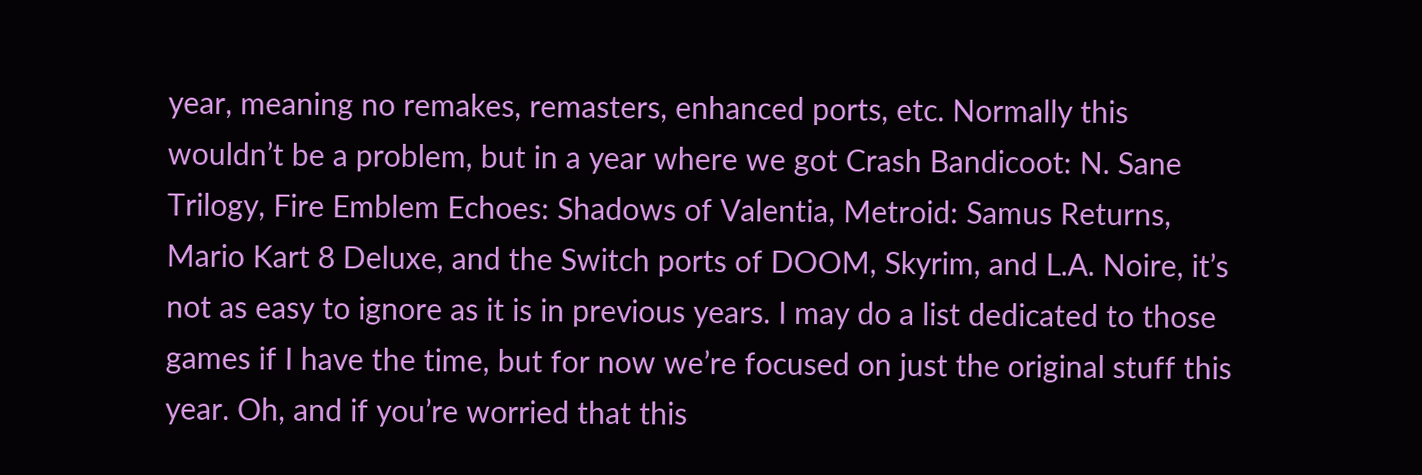year, meaning no remakes, remasters, enhanced ports, etc. Normally this wouldn’t be a problem, but in a year where we got Crash Bandicoot: N. Sane Trilogy, Fire Emblem Echoes: Shadows of Valentia, Metroid: Samus Returns, Mario Kart 8 Deluxe, and the Switch ports of DOOM, Skyrim, and L.A. Noire, it’s not as easy to ignore as it is in previous years. I may do a list dedicated to those games if I have the time, but for now we’re focused on just the original stuff this year. Oh, and if you’re worried that this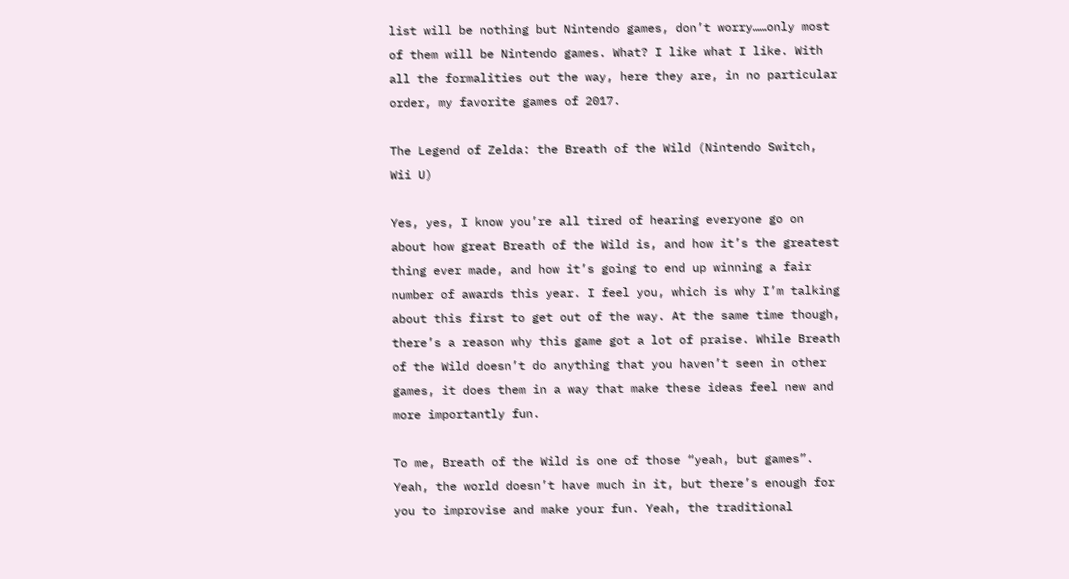list will be nothing but Nintendo games, don’t worry……only most of them will be Nintendo games. What? I like what I like. With all the formalities out the way, here they are, in no particular order, my favorite games of 2017.

The Legend of Zelda: the Breath of the Wild (Nintendo Switch, Wii U)

Yes, yes, I know you’re all tired of hearing everyone go on about how great Breath of the Wild is, and how it’s the greatest thing ever made, and how it’s going to end up winning a fair number of awards this year. I feel you, which is why I’m talking about this first to get out of the way. At the same time though, there’s a reason why this game got a lot of praise. While Breath of the Wild doesn’t do anything that you haven’t seen in other games, it does them in a way that make these ideas feel new and more importantly fun.

To me, Breath of the Wild is one of those “yeah, but games”. Yeah, the world doesn’t have much in it, but there’s enough for you to improvise and make your fun. Yeah, the traditional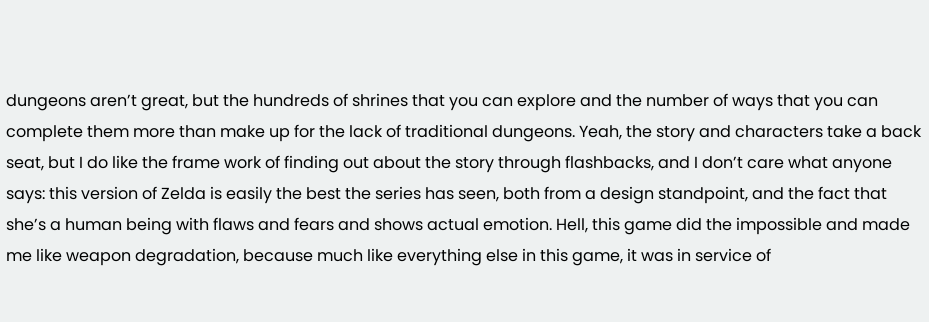dungeons aren’t great, but the hundreds of shrines that you can explore and the number of ways that you can complete them more than make up for the lack of traditional dungeons. Yeah, the story and characters take a back seat, but I do like the frame work of finding out about the story through flashbacks, and I don’t care what anyone says: this version of Zelda is easily the best the series has seen, both from a design standpoint, and the fact that she’s a human being with flaws and fears and shows actual emotion. Hell, this game did the impossible and made me like weapon degradation, because much like everything else in this game, it was in service of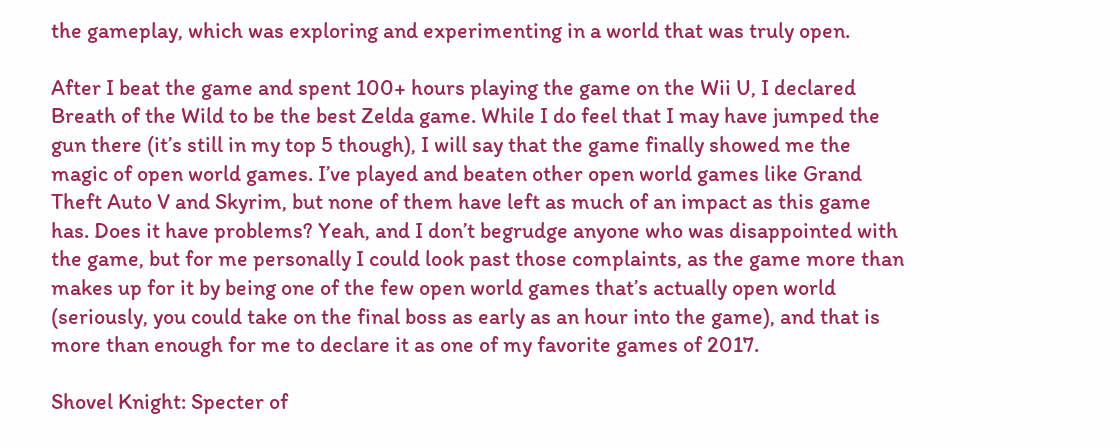the gameplay, which was exploring and experimenting in a world that was truly open.

After I beat the game and spent 100+ hours playing the game on the Wii U, I declared Breath of the Wild to be the best Zelda game. While I do feel that I may have jumped the gun there (it’s still in my top 5 though), I will say that the game finally showed me the magic of open world games. I’ve played and beaten other open world games like Grand Theft Auto V and Skyrim, but none of them have left as much of an impact as this game has. Does it have problems? Yeah, and I don’t begrudge anyone who was disappointed with the game, but for me personally I could look past those complaints, as the game more than makes up for it by being one of the few open world games that’s actually open world (seriously, you could take on the final boss as early as an hour into the game), and that is more than enough for me to declare it as one of my favorite games of 2017.

Shovel Knight: Specter of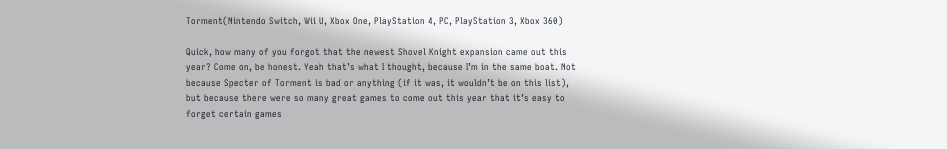Torment(Nintendo Switch, Wii U, Xbox One, PlayStation 4, PC, PlayStation 3, Xbox 360)

Quick, how many of you forgot that the newest Shovel Knight expansion came out this year? Come on, be honest. Yeah that’s what I thought, because I’m in the same boat. Not because Specter of Torment is bad or anything (if it was, it wouldn’t be on this list), but because there were so many great games to come out this year that it’s easy to forget certain games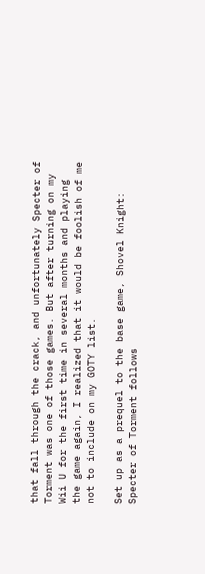that fall through the crack, and unfortunately Specter of Torment was one of those games. But after turning on my Wii U for the first time in several months and playing the game again, I realized that it would be foolish of me not to include on my GOTY list.

Set up as a prequel to the base game, Shovel Knight: Specter of Torment follows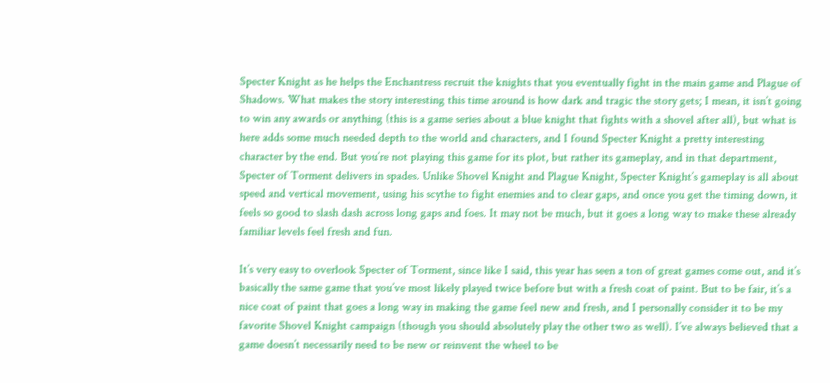Specter Knight as he helps the Enchantress recruit the knights that you eventually fight in the main game and Plague of Shadows. What makes the story interesting this time around is how dark and tragic the story gets; I mean, it isn’t going to win any awards or anything (this is a game series about a blue knight that fights with a shovel after all), but what is here adds some much needed depth to the world and characters, and I found Specter Knight a pretty interesting character by the end. But you’re not playing this game for its plot, but rather its gameplay, and in that department, Specter of Torment delivers in spades. Unlike Shovel Knight and Plague Knight, Specter Knight’s gameplay is all about speed and vertical movement, using his scythe to fight enemies and to clear gaps, and once you get the timing down, it feels so good to slash dash across long gaps and foes. It may not be much, but it goes a long way to make these already familiar levels feel fresh and fun.

It’s very easy to overlook Specter of Torment, since like I said, this year has seen a ton of great games come out, and it’s basically the same game that you’ve most likely played twice before but with a fresh coat of paint. But to be fair, it’s a nice coat of paint that goes a long way in making the game feel new and fresh, and I personally consider it to be my favorite Shovel Knight campaign (though you should absolutely play the other two as well). I’ve always believed that a game doesn’t necessarily need to be new or reinvent the wheel to be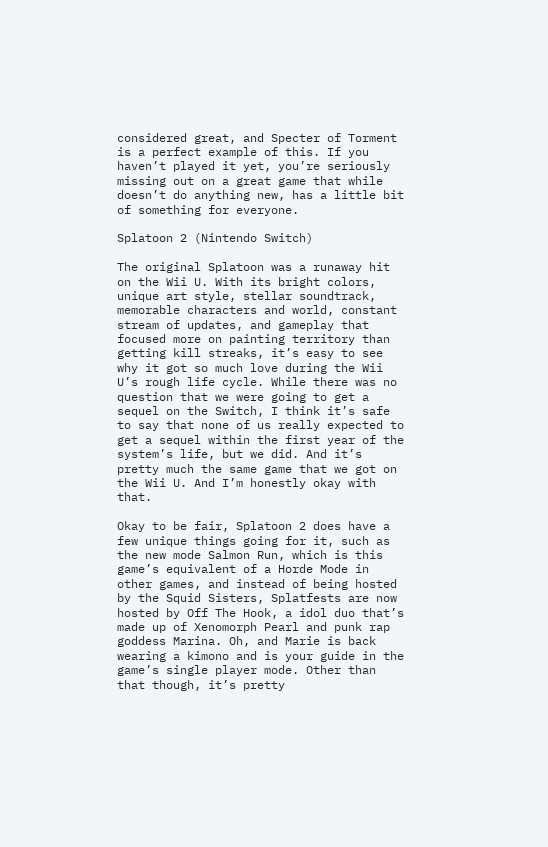considered great, and Specter of Torment is a perfect example of this. If you haven’t played it yet, you’re seriously missing out on a great game that while doesn’t do anything new, has a little bit of something for everyone.

Splatoon 2 (Nintendo Switch)

The original Splatoon was a runaway hit on the Wii U. With its bright colors, unique art style, stellar soundtrack, memorable characters and world, constant stream of updates, and gameplay that focused more on painting territory than getting kill streaks, it’s easy to see why it got so much love during the Wii U’s rough life cycle. While there was no question that we were going to get a sequel on the Switch, I think it’s safe to say that none of us really expected to get a sequel within the first year of the system’s life, but we did. And it’s pretty much the same game that we got on the Wii U. And I’m honestly okay with that.

Okay to be fair, Splatoon 2 does have a few unique things going for it, such as the new mode Salmon Run, which is this game’s equivalent of a Horde Mode in other games, and instead of being hosted by the Squid Sisters, Splatfests are now hosted by Off The Hook, a idol duo that’s made up of Xenomorph Pearl and punk rap goddess Marina. Oh, and Marie is back wearing a kimono and is your guide in the game’s single player mode. Other than that though, it’s pretty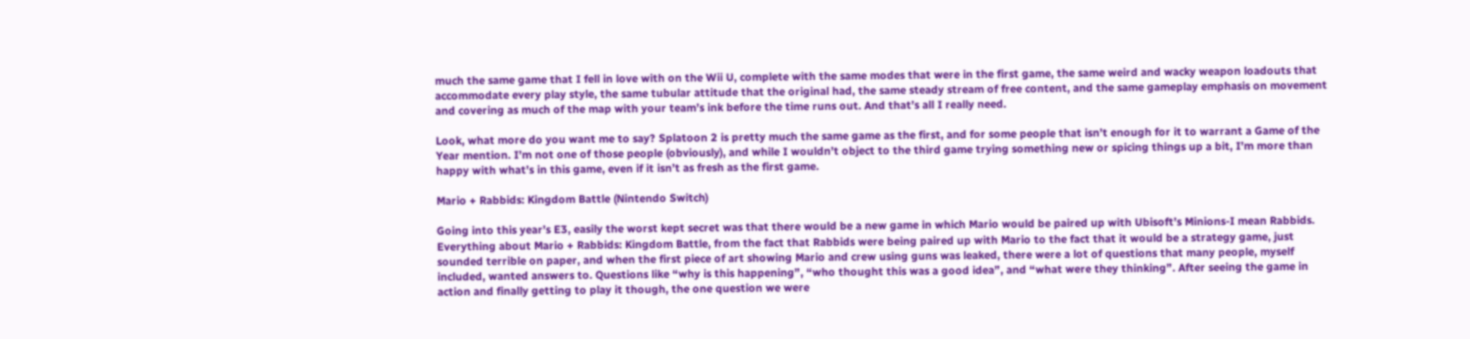much the same game that I fell in love with on the Wii U, complete with the same modes that were in the first game, the same weird and wacky weapon loadouts that accommodate every play style, the same tubular attitude that the original had, the same steady stream of free content, and the same gameplay emphasis on movement and covering as much of the map with your team’s ink before the time runs out. And that’s all I really need.

Look, what more do you want me to say? Splatoon 2 is pretty much the same game as the first, and for some people that isn’t enough for it to warrant a Game of the Year mention. I’m not one of those people (obviously), and while I wouldn’t object to the third game trying something new or spicing things up a bit, I’m more than happy with what’s in this game, even if it isn’t as fresh as the first game.

Mario + Rabbids: Kingdom Battle (Nintendo Switch)

Going into this year’s E3, easily the worst kept secret was that there would be a new game in which Mario would be paired up with Ubisoft’s Minions-I mean Rabbids. Everything about Mario + Rabbids: Kingdom Battle, from the fact that Rabbids were being paired up with Mario to the fact that it would be a strategy game, just sounded terrible on paper, and when the first piece of art showing Mario and crew using guns was leaked, there were a lot of questions that many people, myself included, wanted answers to. Questions like “why is this happening”, “who thought this was a good idea”, and “what were they thinking”. After seeing the game in action and finally getting to play it though, the one question we were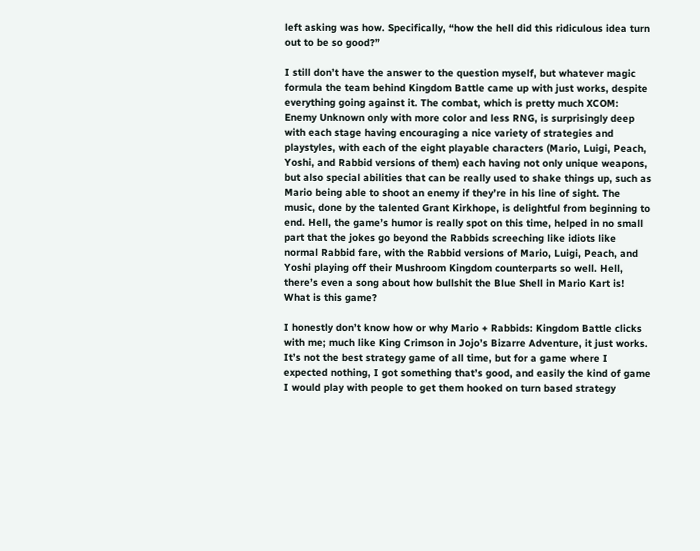left asking was how. Specifically, “how the hell did this ridiculous idea turn out to be so good?”

I still don’t have the answer to the question myself, but whatever magic formula the team behind Kingdom Battle came up with just works, despite everything going against it. The combat, which is pretty much XCOM: Enemy Unknown only with more color and less RNG, is surprisingly deep with each stage having encouraging a nice variety of strategies and playstyles, with each of the eight playable characters (Mario, Luigi, Peach, Yoshi, and Rabbid versions of them) each having not only unique weapons, but also special abilities that can be really used to shake things up, such as Mario being able to shoot an enemy if they’re in his line of sight. The music, done by the talented Grant Kirkhope, is delightful from beginning to end. Hell, the game’s humor is really spot on this time, helped in no small part that the jokes go beyond the Rabbids screeching like idiots like normal Rabbid fare, with the Rabbid versions of Mario, Luigi, Peach, and Yoshi playing off their Mushroom Kingdom counterparts so well. Hell, there’s even a song about how bullshit the Blue Shell in Mario Kart is! What is this game?

I honestly don’t know how or why Mario + Rabbids: Kingdom Battle clicks with me; much like King Crimson in Jojo’s Bizarre Adventure, it just works. It’s not the best strategy game of all time, but for a game where I expected nothing, I got something that’s good, and easily the kind of game I would play with people to get them hooked on turn based strategy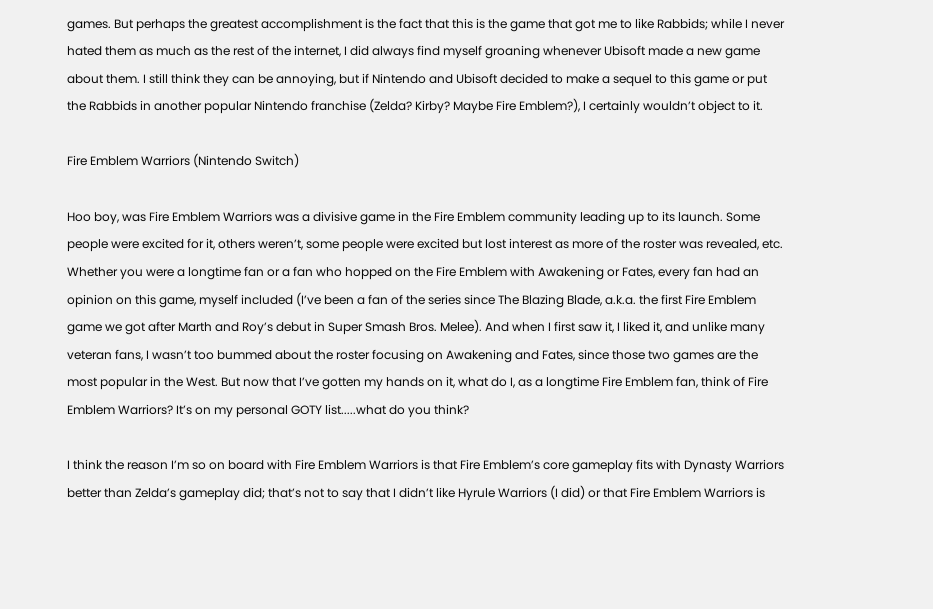games. But perhaps the greatest accomplishment is the fact that this is the game that got me to like Rabbids; while I never hated them as much as the rest of the internet, I did always find myself groaning whenever Ubisoft made a new game about them. I still think they can be annoying, but if Nintendo and Ubisoft decided to make a sequel to this game or put the Rabbids in another popular Nintendo franchise (Zelda? Kirby? Maybe Fire Emblem?), I certainly wouldn’t object to it.

Fire Emblem Warriors (Nintendo Switch)

Hoo boy, was Fire Emblem Warriors was a divisive game in the Fire Emblem community leading up to its launch. Some people were excited for it, others weren’t, some people were excited but lost interest as more of the roster was revealed, etc. Whether you were a longtime fan or a fan who hopped on the Fire Emblem with Awakening or Fates, every fan had an opinion on this game, myself included (I’ve been a fan of the series since The Blazing Blade, a.k.a. the first Fire Emblem game we got after Marth and Roy’s debut in Super Smash Bros. Melee). And when I first saw it, I liked it, and unlike many veteran fans, I wasn’t too bummed about the roster focusing on Awakening and Fates, since those two games are the most popular in the West. But now that I’ve gotten my hands on it, what do I, as a longtime Fire Emblem fan, think of Fire Emblem Warriors? It’s on my personal GOTY list.....what do you think?

I think the reason I’m so on board with Fire Emblem Warriors is that Fire Emblem’s core gameplay fits with Dynasty Warriors better than Zelda’s gameplay did; that’s not to say that I didn’t like Hyrule Warriors (I did) or that Fire Emblem Warriors is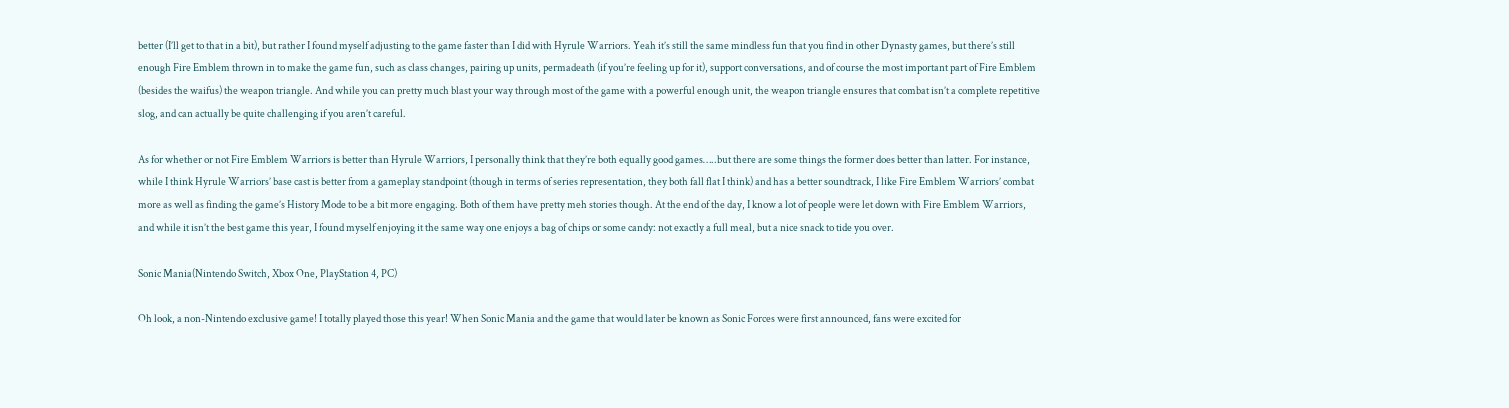better (I’ll get to that in a bit), but rather I found myself adjusting to the game faster than I did with Hyrule Warriors. Yeah it’s still the same mindless fun that you find in other Dynasty games, but there’s still enough Fire Emblem thrown in to make the game fun, such as class changes, pairing up units, permadeath (if you’re feeling up for it), support conversations, and of course the most important part of Fire Emblem (besides the waifus) the weapon triangle. And while you can pretty much blast your way through most of the game with a powerful enough unit, the weapon triangle ensures that combat isn’t a complete repetitive slog, and can actually be quite challenging if you aren’t careful.

As for whether or not Fire Emblem Warriors is better than Hyrule Warriors, I personally think that they’re both equally good games…..but there are some things the former does better than latter. For instance, while I think Hyrule Warriors’ base cast is better from a gameplay standpoint (though in terms of series representation, they both fall flat I think) and has a better soundtrack, I like Fire Emblem Warriors’ combat more as well as finding the game’s History Mode to be a bit more engaging. Both of them have pretty meh stories though. At the end of the day, I know a lot of people were let down with Fire Emblem Warriors, and while it isn’t the best game this year, I found myself enjoying it the same way one enjoys a bag of chips or some candy: not exactly a full meal, but a nice snack to tide you over.

Sonic Mania(Nintendo Switch, Xbox One, PlayStation 4, PC)

Oh look, a non-Nintendo exclusive game! I totally played those this year! When Sonic Mania and the game that would later be known as Sonic Forces were first announced, fans were excited for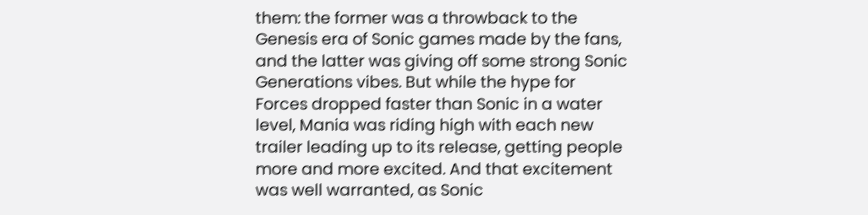them: the former was a throwback to the Genesis era of Sonic games made by the fans, and the latter was giving off some strong Sonic Generations vibes. But while the hype for Forces dropped faster than Sonic in a water level, Mania was riding high with each new trailer leading up to its release, getting people more and more excited. And that excitement was well warranted, as Sonic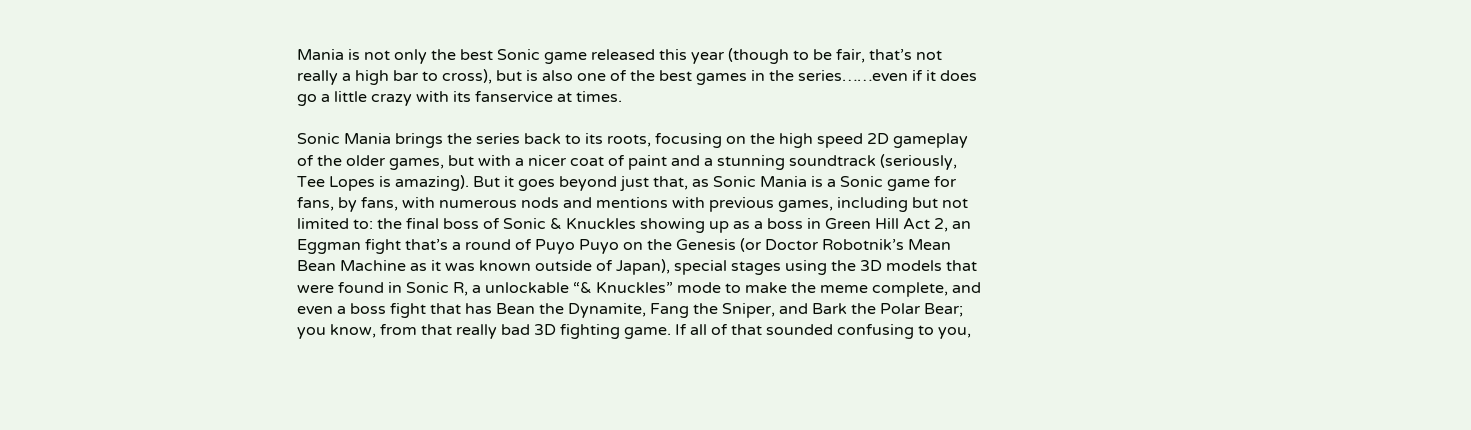Mania is not only the best Sonic game released this year (though to be fair, that’s not really a high bar to cross), but is also one of the best games in the series……even if it does go a little crazy with its fanservice at times.

Sonic Mania brings the series back to its roots, focusing on the high speed 2D gameplay of the older games, but with a nicer coat of paint and a stunning soundtrack (seriously, Tee Lopes is amazing). But it goes beyond just that, as Sonic Mania is a Sonic game for fans, by fans, with numerous nods and mentions with previous games, including but not limited to: the final boss of Sonic & Knuckles showing up as a boss in Green Hill Act 2, an Eggman fight that’s a round of Puyo Puyo on the Genesis (or Doctor Robotnik’s Mean Bean Machine as it was known outside of Japan), special stages using the 3D models that were found in Sonic R, a unlockable “& Knuckles” mode to make the meme complete, and even a boss fight that has Bean the Dynamite, Fang the Sniper, and Bark the Polar Bear; you know, from that really bad 3D fighting game. If all of that sounded confusing to you,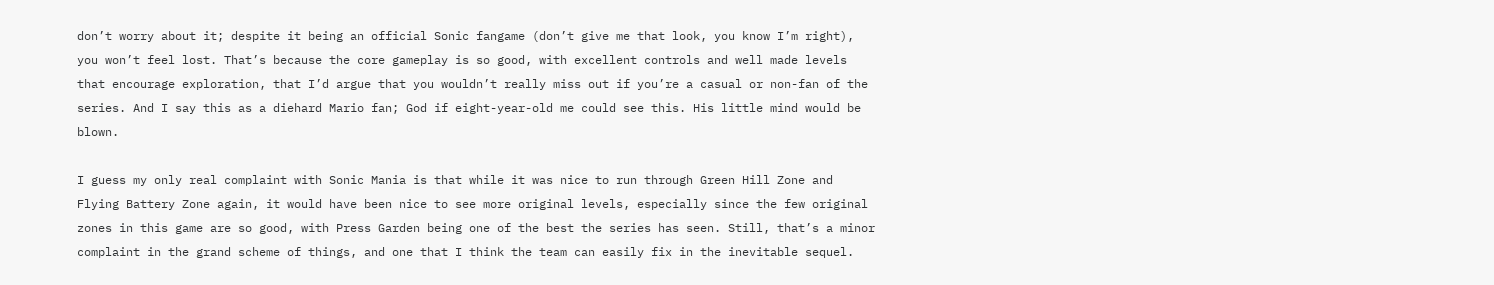don’t worry about it; despite it being an official Sonic fangame (don’t give me that look, you know I’m right), you won’t feel lost. That’s because the core gameplay is so good, with excellent controls and well made levels that encourage exploration, that I’d argue that you wouldn’t really miss out if you’re a casual or non-fan of the series. And I say this as a diehard Mario fan; God if eight-year-old me could see this. His little mind would be blown.

I guess my only real complaint with Sonic Mania is that while it was nice to run through Green Hill Zone and Flying Battery Zone again, it would have been nice to see more original levels, especially since the few original zones in this game are so good, with Press Garden being one of the best the series has seen. Still, that’s a minor complaint in the grand scheme of things, and one that I think the team can easily fix in the inevitable sequel.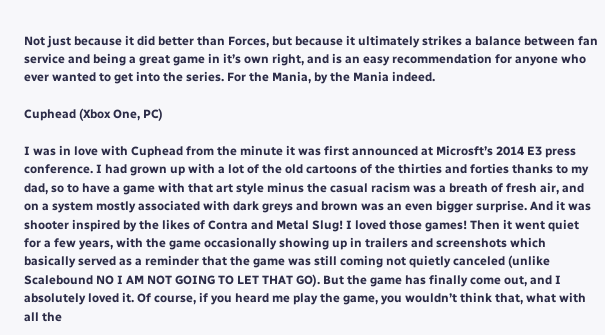Not just because it did better than Forces, but because it ultimately strikes a balance between fan service and being a great game in it’s own right, and is an easy recommendation for anyone who ever wanted to get into the series. For the Mania, by the Mania indeed.

Cuphead (Xbox One, PC)

I was in love with Cuphead from the minute it was first announced at Microsft’s 2014 E3 press conference. I had grown up with a lot of the old cartoons of the thirties and forties thanks to my dad, so to have a game with that art style minus the casual racism was a breath of fresh air, and on a system mostly associated with dark greys and brown was an even bigger surprise. And it was shooter inspired by the likes of Contra and Metal Slug! I loved those games! Then it went quiet for a few years, with the game occasionally showing up in trailers and screenshots which basically served as a reminder that the game was still coming not quietly canceled (unlike Scalebound NO I AM NOT GOING TO LET THAT GO). But the game has finally come out, and I absolutely loved it. Of course, if you heard me play the game, you wouldn’t think that, what with all the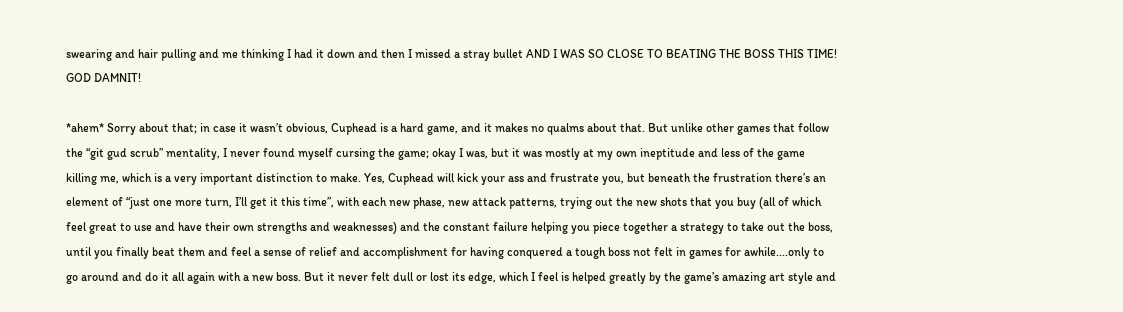swearing and hair pulling and me thinking I had it down and then I missed a stray bullet AND I WAS SO CLOSE TO BEATING THE BOSS THIS TIME! GOD DAMNIT!

*ahem* Sorry about that; in case it wasn’t obvious, Cuphead is a hard game, and it makes no qualms about that. But unlike other games that follow the “git gud scrub” mentality, I never found myself cursing the game; okay I was, but it was mostly at my own ineptitude and less of the game killing me, which is a very important distinction to make. Yes, Cuphead will kick your ass and frustrate you, but beneath the frustration there’s an element of “just one more turn, I’ll get it this time”, with each new phase, new attack patterns, trying out the new shots that you buy (all of which feel great to use and have their own strengths and weaknesses) and the constant failure helping you piece together a strategy to take out the boss, until you finally beat them and feel a sense of relief and accomplishment for having conquered a tough boss not felt in games for awhile....only to go around and do it all again with a new boss. But it never felt dull or lost its edge, which I feel is helped greatly by the game’s amazing art style and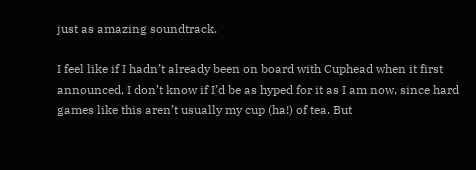just as amazing soundtrack.

I feel like if I hadn’t already been on board with Cuphead when it first announced, I don’t know if I’d be as hyped for it as I am now, since hard games like this aren’t usually my cup (ha!) of tea. But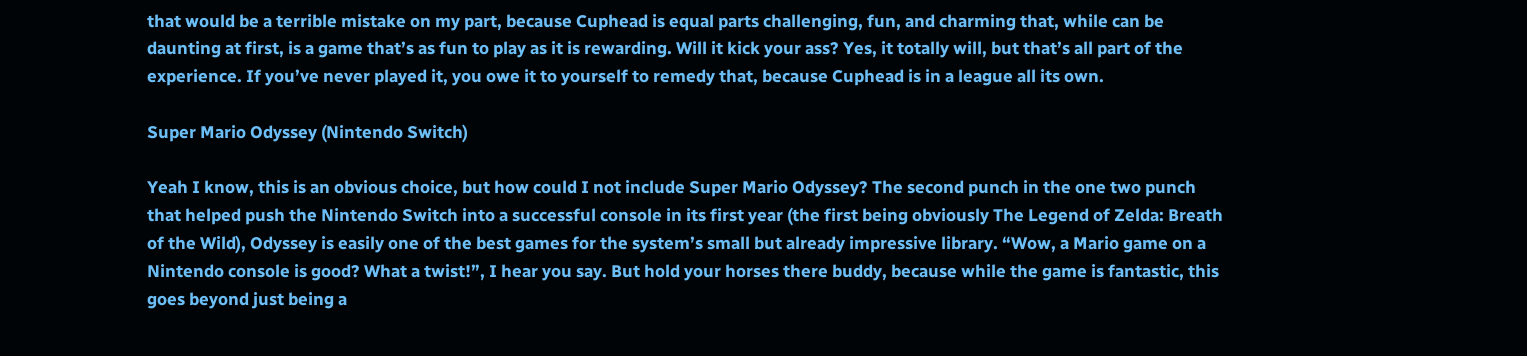that would be a terrible mistake on my part, because Cuphead is equal parts challenging, fun, and charming that, while can be daunting at first, is a game that’s as fun to play as it is rewarding. Will it kick your ass? Yes, it totally will, but that’s all part of the experience. If you’ve never played it, you owe it to yourself to remedy that, because Cuphead is in a league all its own.

Super Mario Odyssey (Nintendo Switch)

Yeah I know, this is an obvious choice, but how could I not include Super Mario Odyssey? The second punch in the one two punch that helped push the Nintendo Switch into a successful console in its first year (the first being obviously The Legend of Zelda: Breath of the Wild), Odyssey is easily one of the best games for the system’s small but already impressive library. “Wow, a Mario game on a Nintendo console is good? What a twist!”, I hear you say. But hold your horses there buddy, because while the game is fantastic, this goes beyond just being a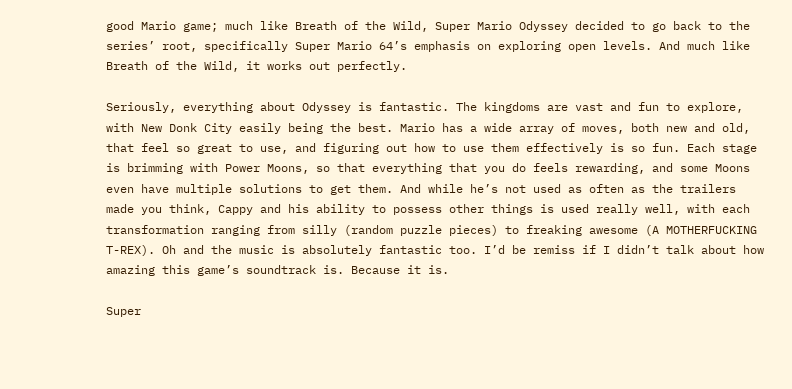good Mario game; much like Breath of the Wild, Super Mario Odyssey decided to go back to the series’ root, specifically Super Mario 64’s emphasis on exploring open levels. And much like Breath of the Wild, it works out perfectly.

Seriously, everything about Odyssey is fantastic. The kingdoms are vast and fun to explore, with New Donk City easily being the best. Mario has a wide array of moves, both new and old, that feel so great to use, and figuring out how to use them effectively is so fun. Each stage is brimming with Power Moons, so that everything that you do feels rewarding, and some Moons even have multiple solutions to get them. And while he’s not used as often as the trailers made you think, Cappy and his ability to possess other things is used really well, with each transformation ranging from silly (random puzzle pieces) to freaking awesome (A MOTHERFUCKING T-REX). Oh and the music is absolutely fantastic too. I’d be remiss if I didn’t talk about how amazing this game’s soundtrack is. Because it is.

Super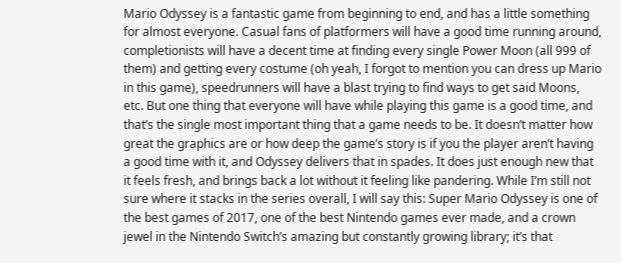Mario Odyssey is a fantastic game from beginning to end, and has a little something for almost everyone. Casual fans of platformers will have a good time running around, completionists will have a decent time at finding every single Power Moon (all 999 of them) and getting every costume (oh yeah, I forgot to mention you can dress up Mario in this game), speedrunners will have a blast trying to find ways to get said Moons, etc. But one thing that everyone will have while playing this game is a good time, and that’s the single most important thing that a game needs to be. It doesn’t matter how great the graphics are or how deep the game’s story is if you the player aren’t having a good time with it, and Odyssey delivers that in spades. It does just enough new that it feels fresh, and brings back a lot without it feeling like pandering. While I’m still not sure where it stacks in the series overall, I will say this: Super Mario Odyssey is one of the best games of 2017, one of the best Nintendo games ever made, and a crown jewel in the Nintendo Switch’s amazing but constantly growing library; it’s that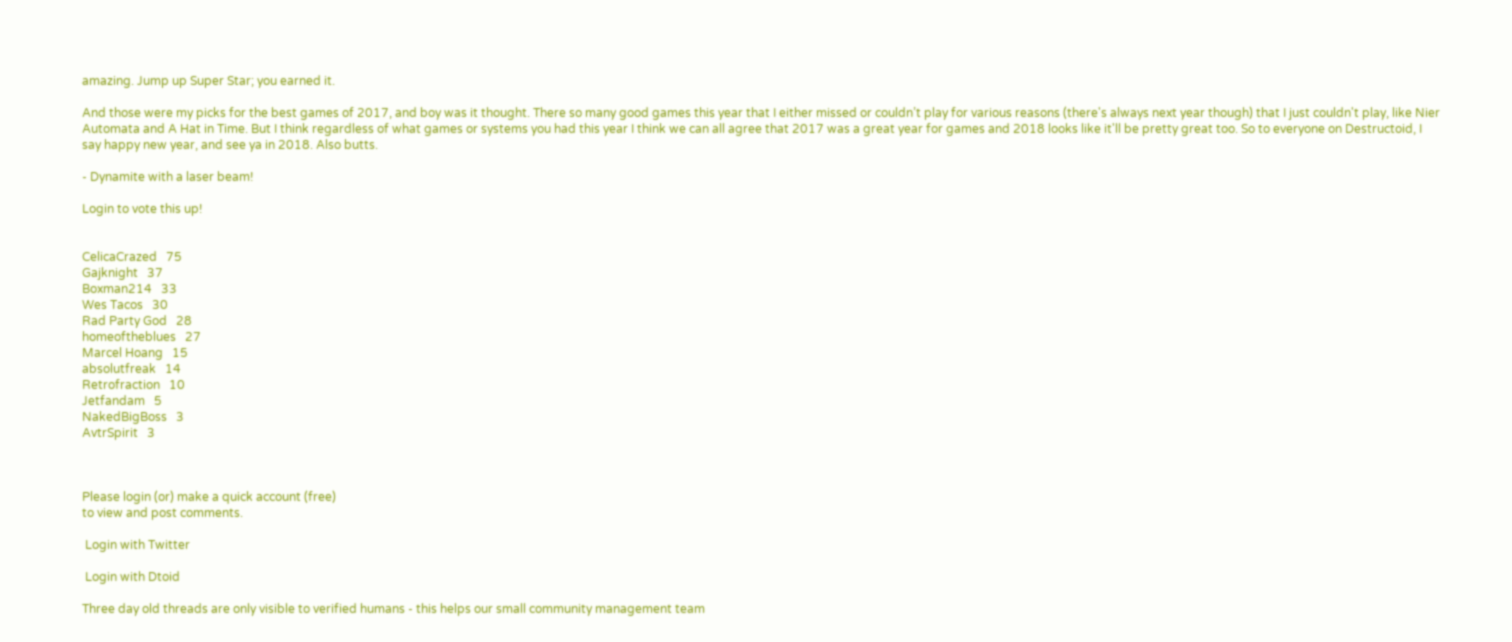amazing. Jump up Super Star; you earned it.

And those were my picks for the best games of 2017, and boy was it thought. There so many good games this year that I either missed or couldn’t play for various reasons (there's always next year though) that I just couldn't play, like Nier Automata and A Hat in Time. But I think regardless of what games or systems you had this year I think we can all agree that 2017 was a great year for games and 2018 looks like it'll be pretty great too. So to everyone on Destructoid, I say happy new year, and see ya in 2018. Also butts.

- Dynamite with a laser beam!

Login to vote this up!


CelicaCrazed   75
Gajknight   37
Boxman214   33
Wes Tacos   30
Rad Party God   28
homeoftheblues   27
Marcel Hoang   15
absolutfreak   14
Retrofraction   10
Jetfandam   5
NakedBigBoss   3
AvtrSpirit   3



Please login (or) make a quick account (free)
to view and post comments.

 Login with Twitter

 Login with Dtoid

Three day old threads are only visible to verified humans - this helps our small community management team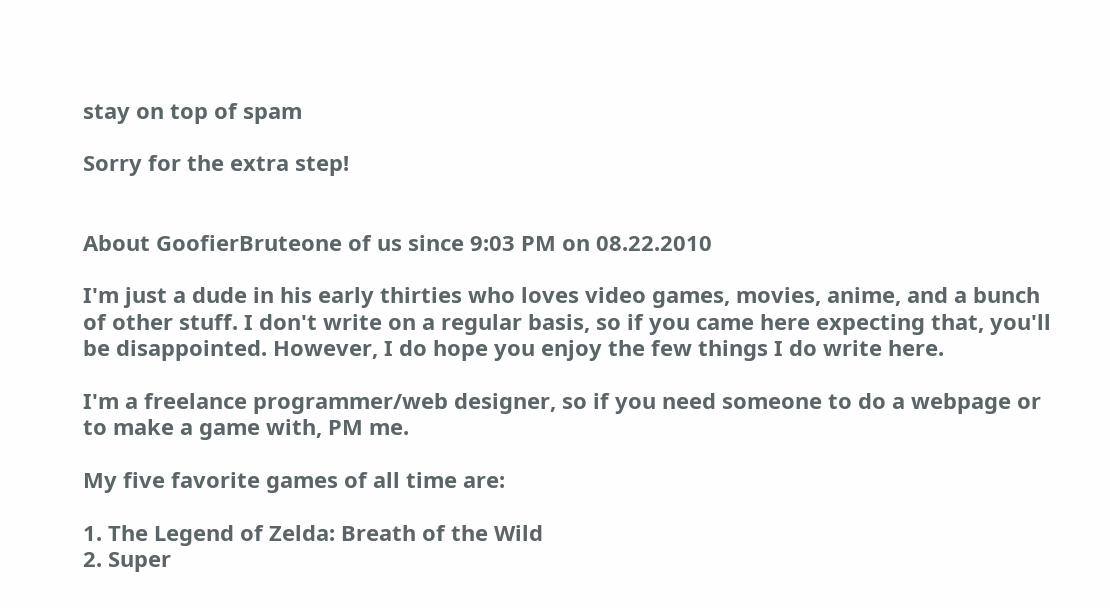stay on top of spam

Sorry for the extra step!


About GoofierBruteone of us since 9:03 PM on 08.22.2010

I'm just a dude in his early thirties who loves video games, movies, anime, and a bunch of other stuff. I don't write on a regular basis, so if you came here expecting that, you'll be disappointed. However, I do hope you enjoy the few things I do write here.

I'm a freelance programmer/web designer, so if you need someone to do a webpage or to make a game with, PM me.

My five favorite games of all time are:

1. The Legend of Zelda: Breath of the Wild
2. Super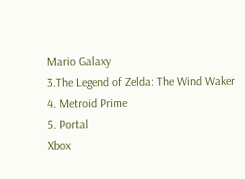Mario Galaxy
3.The Legend of Zelda: The Wind Waker
4. Metroid Prime
5. Portal
Xbox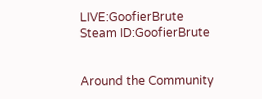LIVE:GoofierBrute
Steam ID:GoofierBrute


Around the Community